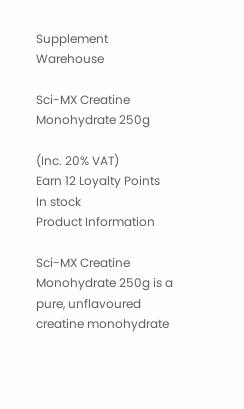Supplement Warehouse

Sci-MX Creatine Monohydrate 250g

(Inc. 20% VAT)
Earn 12 Loyalty Points
In stock
Product Information

Sci-MX Creatine Monohydrate 250g is a pure, unflavoured creatine monohydrate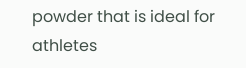powder that is ideal for athletes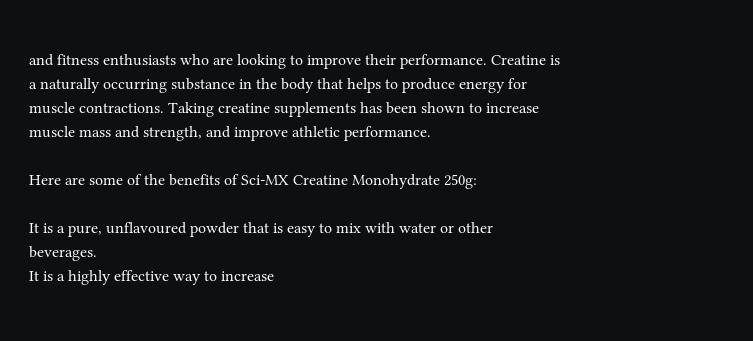and fitness enthusiasts who are looking to improve their performance. Creatine is a naturally occurring substance in the body that helps to produce energy for muscle contractions. Taking creatine supplements has been shown to increase muscle mass and strength, and improve athletic performance.

Here are some of the benefits of Sci-MX Creatine Monohydrate 250g:

It is a pure, unflavoured powder that is easy to mix with water or other beverages.
It is a highly effective way to increase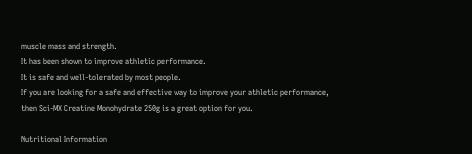muscle mass and strength.
It has been shown to improve athletic performance.
It is safe and well-tolerated by most people.
If you are looking for a safe and effective way to improve your athletic performance, then Sci-MX Creatine Monohydrate 250g is a great option for you.

Nutritional Information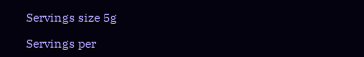Servings size 5g

Servings per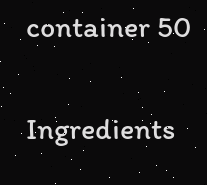container 50

Ingredients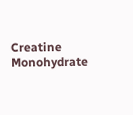Creatine Monohydrate